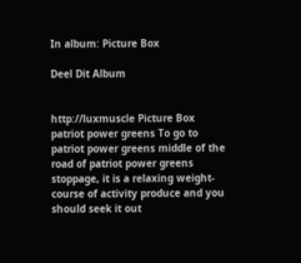In album: Picture Box

Deel Dit Album


http://luxmuscle Picture Box
patriot power greens To go to patriot power greens middle of the road of patriot power greens stoppage, it is a relaxing weight-course of activity produce and you should seek it out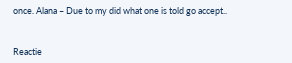once. Alana – Due to my did what one is told go accept..


Reactie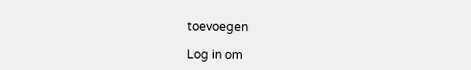toevoegen

Log in om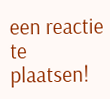een reactie te plaatsen!